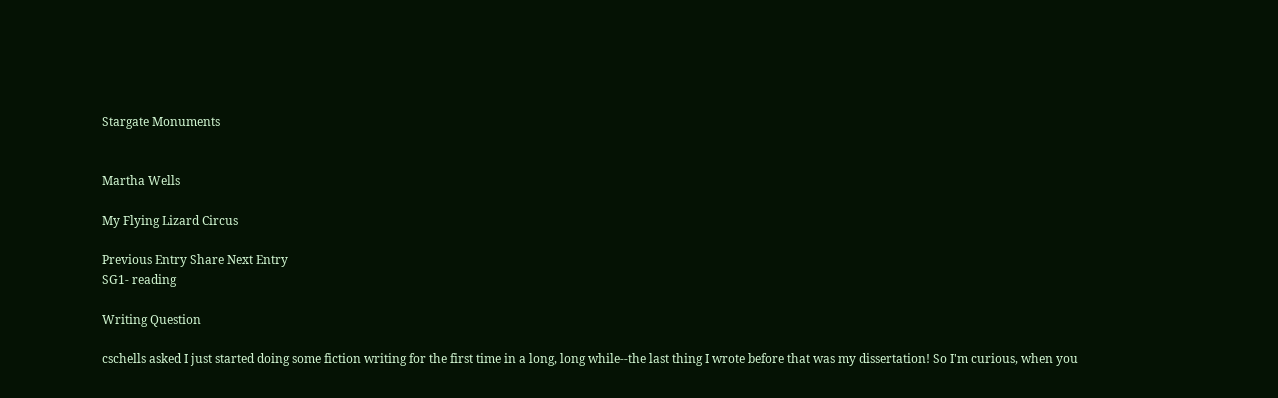Stargate Monuments


Martha Wells

My Flying Lizard Circus

Previous Entry Share Next Entry
SG1- reading

Writing Question

cschells asked I just started doing some fiction writing for the first time in a long, long while--the last thing I wrote before that was my dissertation! So I'm curious, when you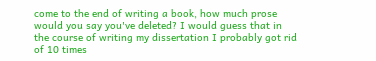come to the end of writing a book, how much prose would you say you've deleted? I would guess that in the course of writing my dissertation I probably got rid of 10 times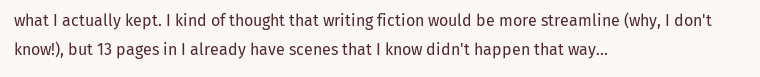what I actually kept. I kind of thought that writing fiction would be more streamline (why, I don't know!), but 13 pages in I already have scenes that I know didn't happen that way...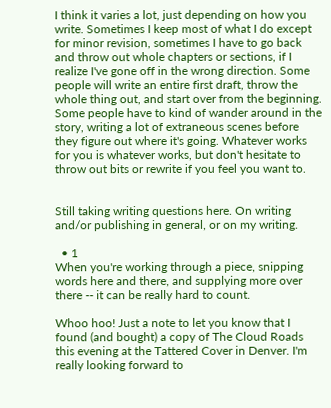I think it varies a lot, just depending on how you write. Sometimes I keep most of what I do except for minor revision, sometimes I have to go back and throw out whole chapters or sections, if I realize I've gone off in the wrong direction. Some people will write an entire first draft, throw the whole thing out, and start over from the beginning. Some people have to kind of wander around in the story, writing a lot of extraneous scenes before they figure out where it's going. Whatever works for you is whatever works, but don't hesitate to throw out bits or rewrite if you feel you want to.


Still taking writing questions here. On writing and/or publishing in general, or on my writing.

  • 1
When you're working through a piece, snipping words here and there, and supplying more over there -- it can be really hard to count.

Whoo hoo! Just a note to let you know that I found (and bought) a copy of The Cloud Roads this evening at the Tattered Cover in Denver. I'm really looking forward to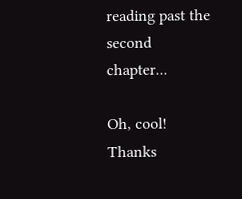reading past the second chapter...

Oh, cool! Thanks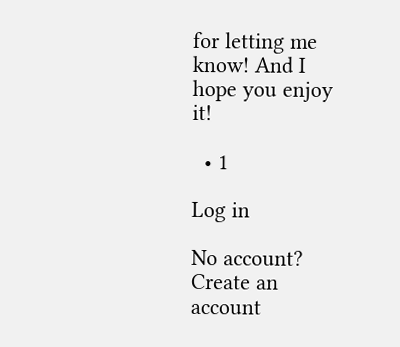for letting me know! And I hope you enjoy it!

  • 1

Log in

No account? Create an account